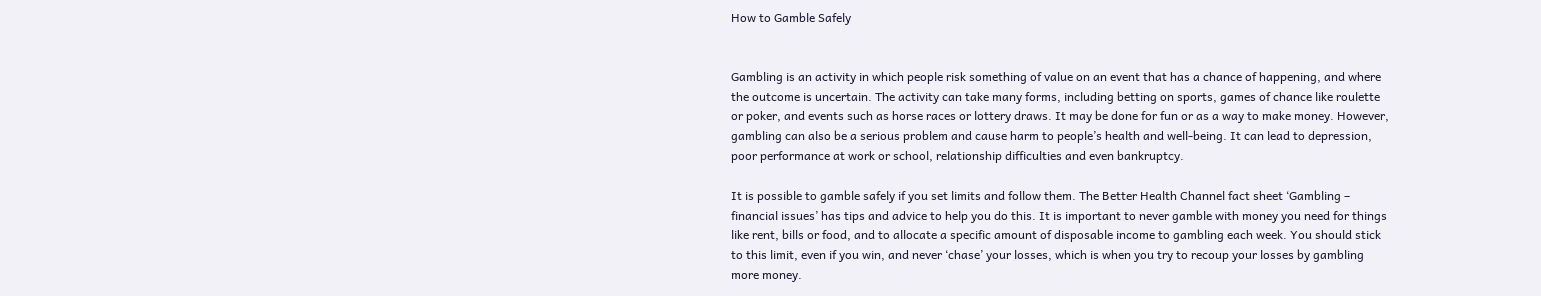How to Gamble Safely


Gambling is an activity in which people risk something of value on an event that has a chance of happening, and where the outcome is uncertain. The activity can take many forms, including betting on sports, games of chance like roulette or poker, and events such as horse races or lottery draws. It may be done for fun or as a way to make money. However, gambling can also be a serious problem and cause harm to people’s health and well-being. It can lead to depression, poor performance at work or school, relationship difficulties and even bankruptcy.

It is possible to gamble safely if you set limits and follow them. The Better Health Channel fact sheet ‘Gambling – financial issues’ has tips and advice to help you do this. It is important to never gamble with money you need for things like rent, bills or food, and to allocate a specific amount of disposable income to gambling each week. You should stick to this limit, even if you win, and never ‘chase’ your losses, which is when you try to recoup your losses by gambling more money.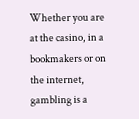Whether you are at the casino, in a bookmakers or on the internet, gambling is a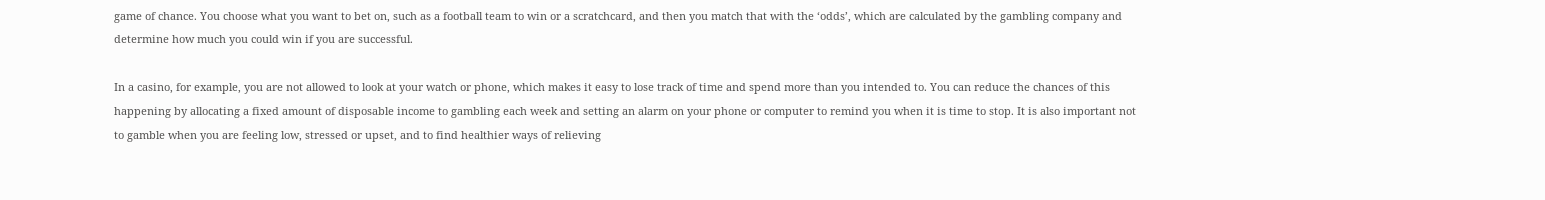game of chance. You choose what you want to bet on, such as a football team to win or a scratchcard, and then you match that with the ‘odds’, which are calculated by the gambling company and determine how much you could win if you are successful.

In a casino, for example, you are not allowed to look at your watch or phone, which makes it easy to lose track of time and spend more than you intended to. You can reduce the chances of this happening by allocating a fixed amount of disposable income to gambling each week and setting an alarm on your phone or computer to remind you when it is time to stop. It is also important not to gamble when you are feeling low, stressed or upset, and to find healthier ways of relieving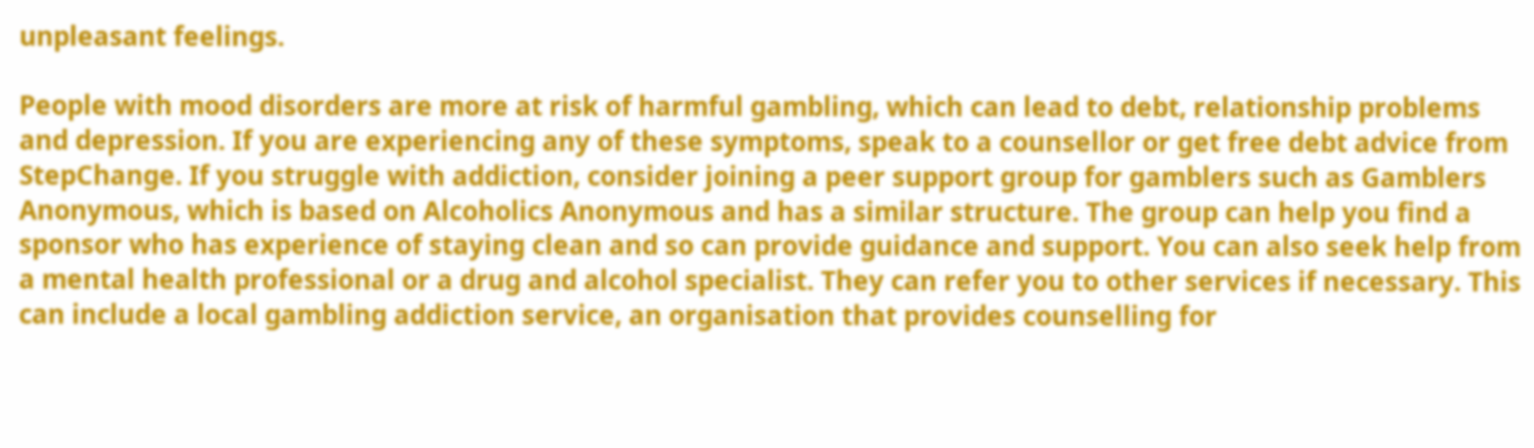unpleasant feelings.

People with mood disorders are more at risk of harmful gambling, which can lead to debt, relationship problems and depression. If you are experiencing any of these symptoms, speak to a counsellor or get free debt advice from StepChange. If you struggle with addiction, consider joining a peer support group for gamblers such as Gamblers Anonymous, which is based on Alcoholics Anonymous and has a similar structure. The group can help you find a sponsor who has experience of staying clean and so can provide guidance and support. You can also seek help from a mental health professional or a drug and alcohol specialist. They can refer you to other services if necessary. This can include a local gambling addiction service, an organisation that provides counselling for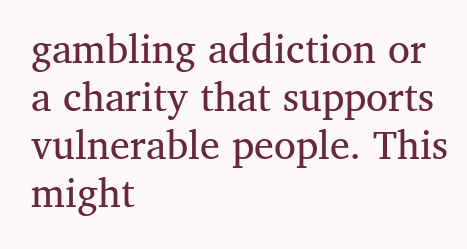gambling addiction or a charity that supports vulnerable people. This might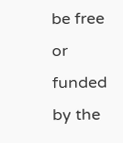be free or funded by the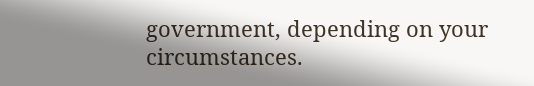government, depending on your circumstances.